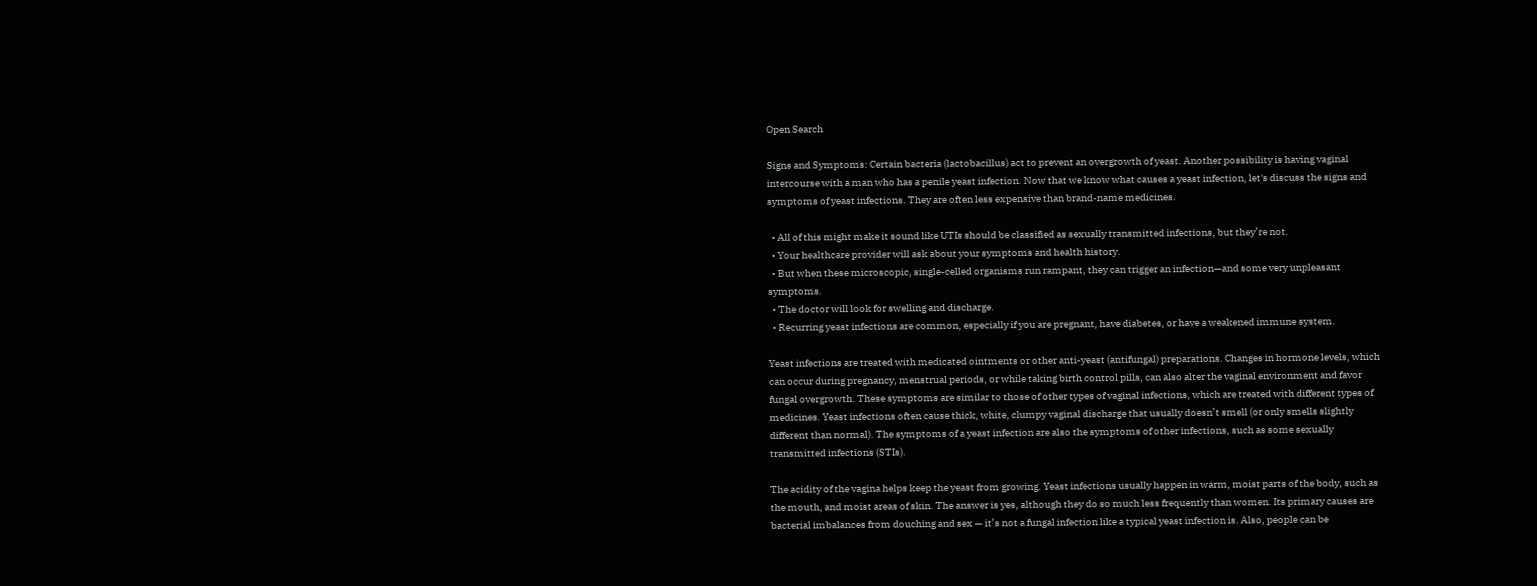Open Search

Signs and Symptoms: Certain bacteria (lactobacillus) act to prevent an overgrowth of yeast. Another possibility is having vaginal intercourse with a man who has a penile yeast infection. Now that we know what causes a yeast infection, let's discuss the signs and symptoms of yeast infections. They are often less expensive than brand-name medicines.

  • All of this might make it sound like UTIs should be classified as sexually transmitted infections, but they’re not.
  • Your healthcare provider will ask about your symptoms and health history.
  • But when these microscopic, single-celled organisms run rampant, they can trigger an infection—and some very unpleasant symptoms.
  • The doctor will look for swelling and discharge.
  • Recurring yeast infections are common, especially if you are pregnant, have diabetes, or have a weakened immune system.

Yeast infections are treated with medicated ointments or other anti-yeast (antifungal) preparations. Changes in hormone levels, which can occur during pregnancy, menstrual periods, or while taking birth control pills, can also alter the vaginal environment and favor fungal overgrowth. These symptoms are similar to those of other types of vaginal infections, which are treated with different types of medicines. Yeast infections often cause thick, white, clumpy vaginal discharge that usually doesn’t smell (or only smells slightly different than normal). The symptoms of a yeast infection are also the symptoms of other infections, such as some sexually transmitted infections (STIs).

The acidity of the vagina helps keep the yeast from growing. Yeast infections usually happen in warm, moist parts of the body, such as the mouth, and moist areas of skin. The answer is yes, although they do so much less frequently than women. Its primary causes are bacterial imbalances from douching and sex — it’s not a fungal infection like a typical yeast infection is. Also, people can be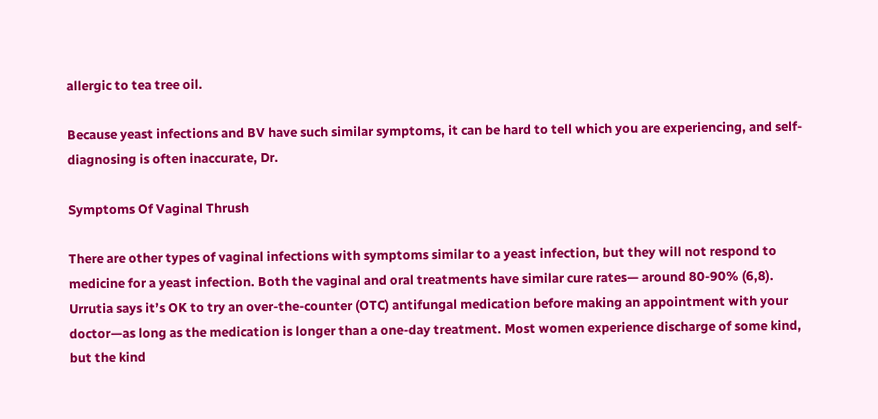allergic to tea tree oil.

Because yeast infections and BV have such similar symptoms, it can be hard to tell which you are experiencing, and self-diagnosing is often inaccurate, Dr.

Symptoms Of Vaginal Thrush

There are other types of vaginal infections with symptoms similar to a yeast infection, but they will not respond to medicine for a yeast infection. Both the vaginal and oral treatments have similar cure rates— around 80-90% (6,8). Urrutia says it’s OK to try an over-the-counter (OTC) antifungal medication before making an appointment with your doctor—as long as the medication is longer than a one-day treatment. Most women experience discharge of some kind, but the kind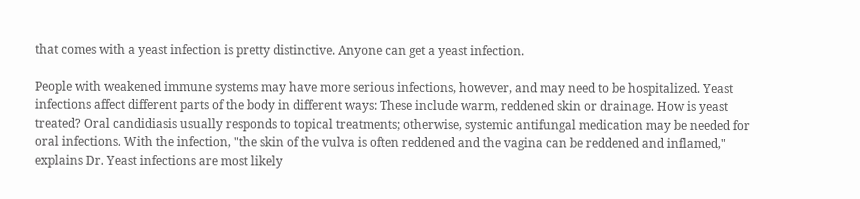that comes with a yeast infection is pretty distinctive. Anyone can get a yeast infection.

People with weakened immune systems may have more serious infections, however, and may need to be hospitalized. Yeast infections affect different parts of the body in different ways: These include warm, reddened skin or drainage. How is yeast treated? Oral candidiasis usually responds to topical treatments; otherwise, systemic antifungal medication may be needed for oral infections. With the infection, "the skin of the vulva is often reddened and the vagina can be reddened and inflamed," explains Dr. Yeast infections are most likely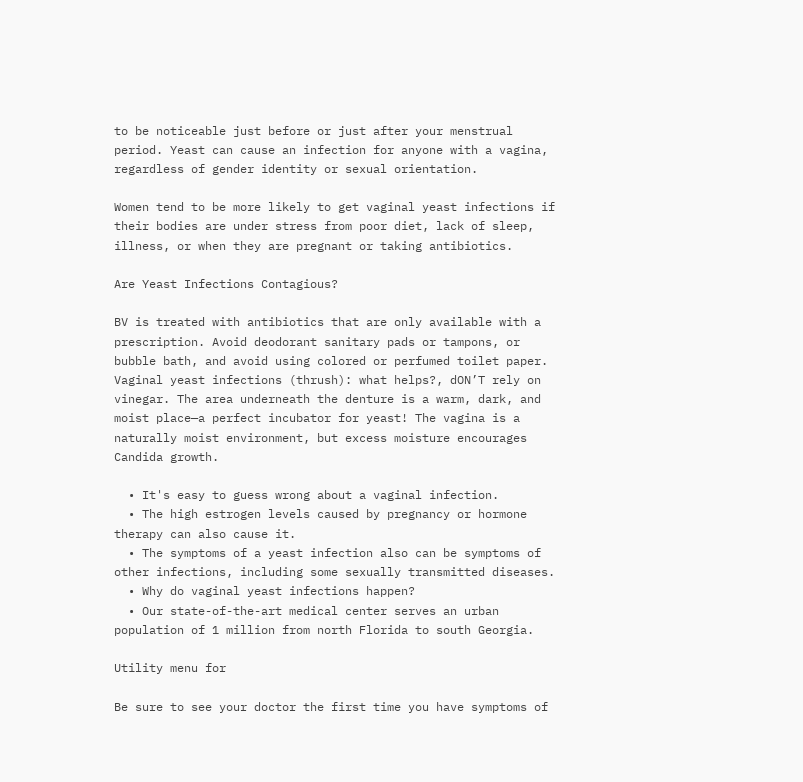to be noticeable just before or just after your menstrual period. Yeast can cause an infection for anyone with a vagina, regardless of gender identity or sexual orientation.

Women tend to be more likely to get vaginal yeast infections if their bodies are under stress from poor diet, lack of sleep, illness, or when they are pregnant or taking antibiotics.

Are Yeast Infections Contagious?

BV is treated with antibiotics that are only available with a prescription. Avoid deodorant sanitary pads or tampons, or bubble bath, and avoid using colored or perfumed toilet paper. Vaginal yeast infections (thrush): what helps?, dON’T rely on vinegar. The area underneath the denture is a warm, dark, and moist place—a perfect incubator for yeast! The vagina is a naturally moist environment, but excess moisture encourages Candida growth.

  • It's easy to guess wrong about a vaginal infection.
  • The high estrogen levels caused by pregnancy or hormone therapy can also cause it.
  • The symptoms of a yeast infection also can be symptoms of other infections, including some sexually transmitted diseases.
  • Why do vaginal yeast infections happen?
  • Our state-of-the-art medical center serves an urban population of 1 million from north Florida to south Georgia.

Utility menu for

Be sure to see your doctor the first time you have symptoms of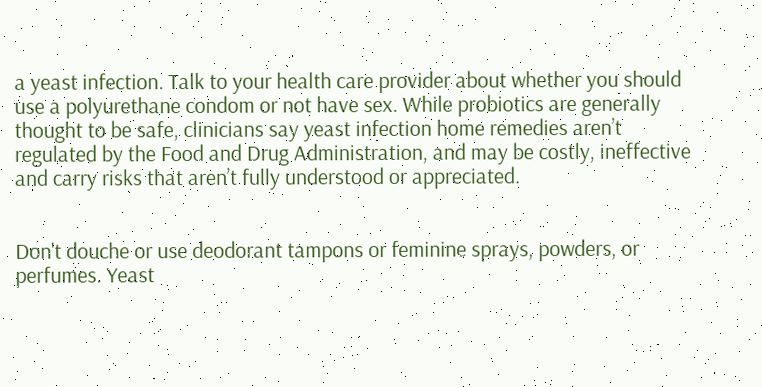a yeast infection. Talk to your health care provider about whether you should use a polyurethane condom or not have sex. While probiotics are generally thought to be safe, clinicians say yeast infection home remedies aren’t regulated by the Food and Drug Administration, and may be costly, ineffective and carry risks that aren’t fully understood or appreciated.


Don't douche or use deodorant tampons or feminine sprays, powders, or perfumes. Yeast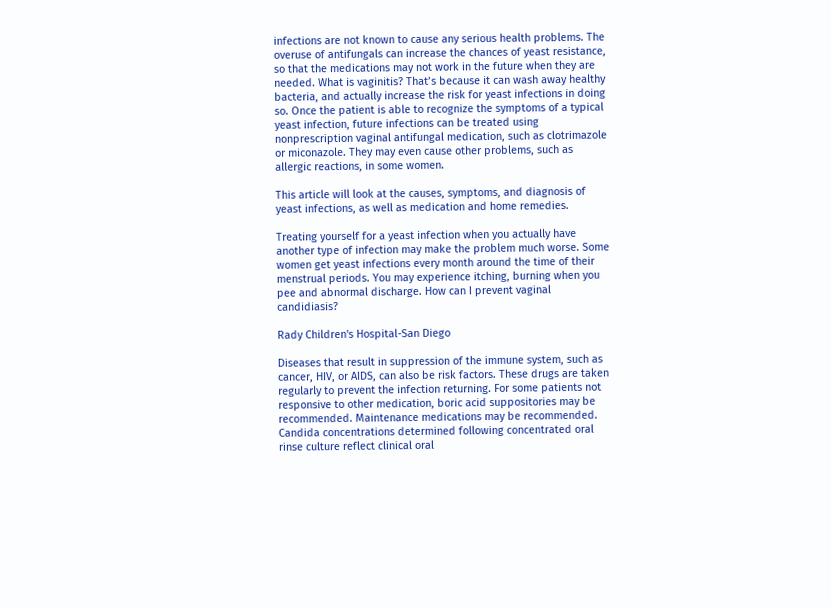infections are not known to cause any serious health problems. The overuse of antifungals can increase the chances of yeast resistance, so that the medications may not work in the future when they are needed. What is vaginitis? That’s because it can wash away healthy bacteria, and actually increase the risk for yeast infections in doing so. Once the patient is able to recognize the symptoms of a typical yeast infection, future infections can be treated using nonprescription vaginal antifungal medication, such as clotrimazole or miconazole. They may even cause other problems, such as allergic reactions, in some women.

This article will look at the causes, symptoms, and diagnosis of yeast infections, as well as medication and home remedies.

Treating yourself for a yeast infection when you actually have another type of infection may make the problem much worse. Some women get yeast infections every month around the time of their menstrual periods. You may experience itching, burning when you pee and abnormal discharge. How can I prevent vaginal candidiasis?

Rady Children's Hospital-San Diego

Diseases that result in suppression of the immune system, such as cancer, HIV, or AIDS, can also be risk factors. These drugs are taken regularly to prevent the infection returning. For some patients not responsive to other medication, boric acid suppositories may be recommended. Maintenance medications may be recommended. Candida concentrations determined following concentrated oral rinse culture reflect clinical oral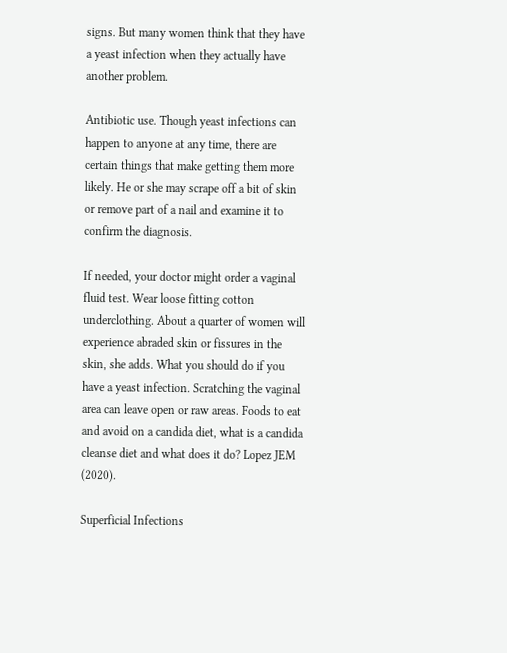signs. But many women think that they have a yeast infection when they actually have another problem.

Antibiotic use. Though yeast infections can happen to anyone at any time, there are certain things that make getting them more likely. He or she may scrape off a bit of skin or remove part of a nail and examine it to confirm the diagnosis.

If needed, your doctor might order a vaginal fluid test. Wear loose fitting cotton underclothing. About a quarter of women will experience abraded skin or fissures in the skin, she adds. What you should do if you have a yeast infection. Scratching the vaginal area can leave open or raw areas. Foods to eat and avoid on a candida diet, what is a candida cleanse diet and what does it do? Lopez JEM (2020).

Superficial Infections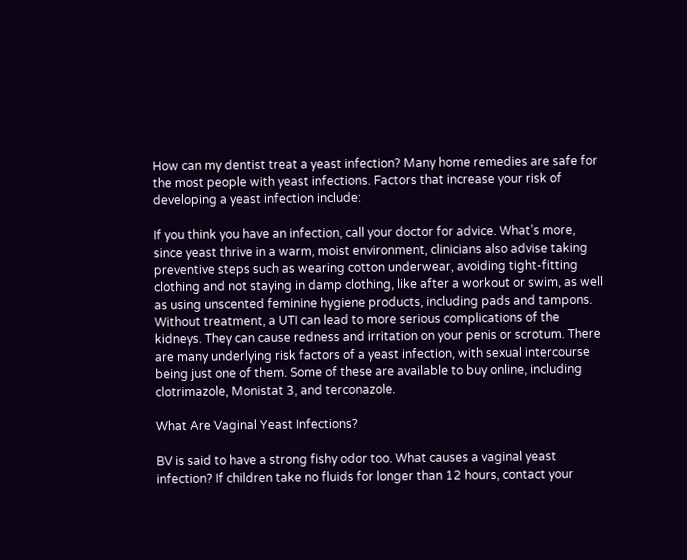How can my dentist treat a yeast infection? Many home remedies are safe for the most people with yeast infections. Factors that increase your risk of developing a yeast infection include:

If you think you have an infection, call your doctor for advice. What’s more, since yeast thrive in a warm, moist environment, clinicians also advise taking preventive steps such as wearing cotton underwear, avoiding tight-fitting clothing and not staying in damp clothing, like after a workout or swim, as well as using unscented feminine hygiene products, including pads and tampons. Without treatment, a UTI can lead to more serious complications of the kidneys. They can cause redness and irritation on your penis or scrotum. There are many underlying risk factors of a yeast infection, with sexual intercourse being just one of them. Some of these are available to buy online, including clotrimazole, Monistat 3, and terconazole.

What Are Vaginal Yeast Infections?

BV is said to have a strong fishy odor too. What causes a vaginal yeast infection? If children take no fluids for longer than 12 hours, contact your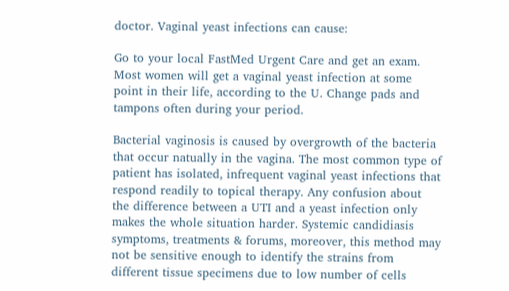doctor. Vaginal yeast infections can cause:

Go to your local FastMed Urgent Care and get an exam. Most women will get a vaginal yeast infection at some point in their life, according to the U. Change pads and tampons often during your period.

Bacterial vaginosis is caused by overgrowth of the bacteria that occur natually in the vagina. The most common type of patient has isolated, infrequent vaginal yeast infections that respond readily to topical therapy. Any confusion about the difference between a UTI and a yeast infection only makes the whole situation harder. Systemic candidiasis symptoms, treatments & forums, moreover, this method may not be sensitive enough to identify the strains from different tissue specimens due to low number of cells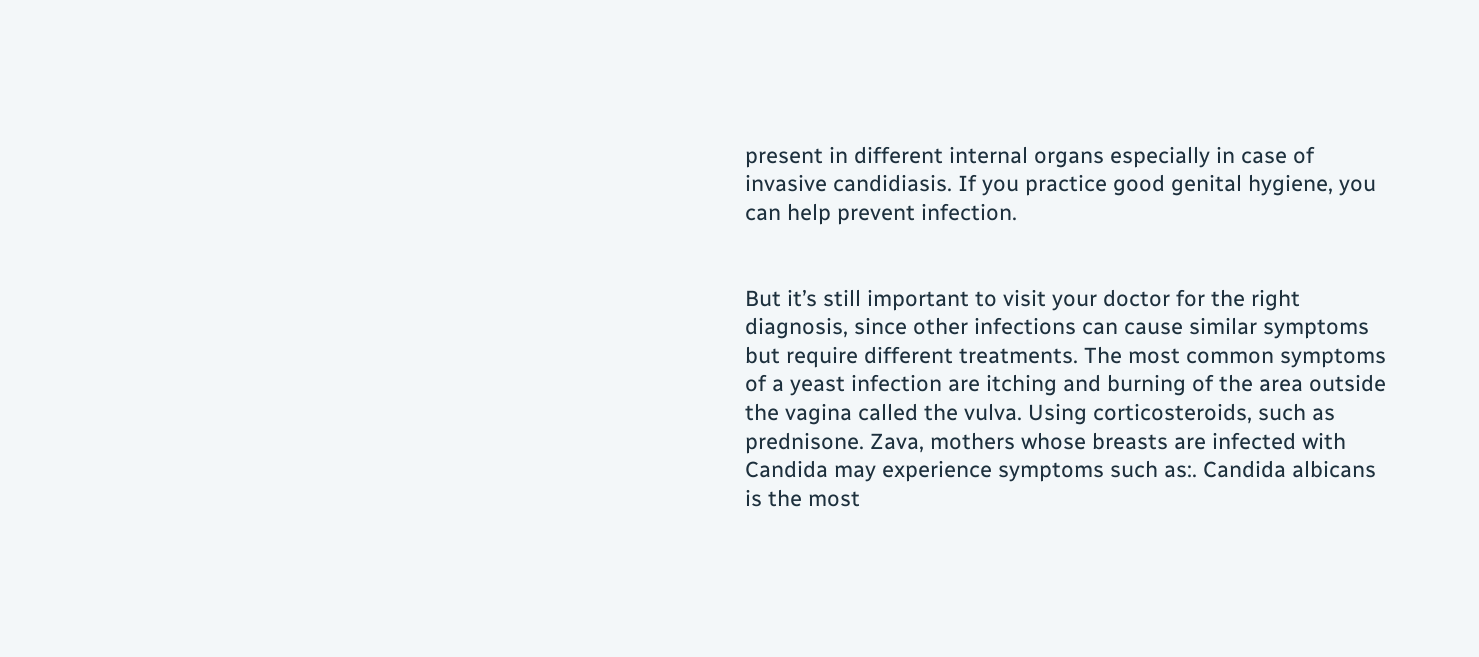present in different internal organs especially in case of invasive candidiasis. If you practice good genital hygiene, you can help prevent infection.


But it’s still important to visit your doctor for the right diagnosis, since other infections can cause similar symptoms but require different treatments. The most common symptoms of a yeast infection are itching and burning of the area outside the vagina called the vulva. Using corticosteroids, such as prednisone. Zava, mothers whose breasts are infected with Candida may experience symptoms such as:. Candida albicans is the most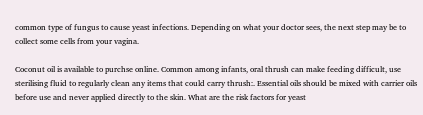common type of fungus to cause yeast infections. Depending on what your doctor sees, the next step may be to collect some cells from your vagina.

Coconut oil is available to purchse online. Common among infants, oral thrush can make feeding difficult, use sterilising fluid to regularly clean any items that could carry thrush:. Essential oils should be mixed with carrier oils before use and never applied directly to the skin. What are the risk factors for yeast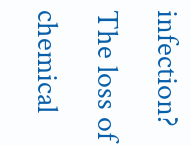infection? The loss of chemical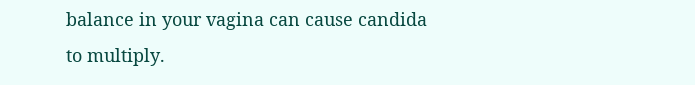balance in your vagina can cause candida to multiply.